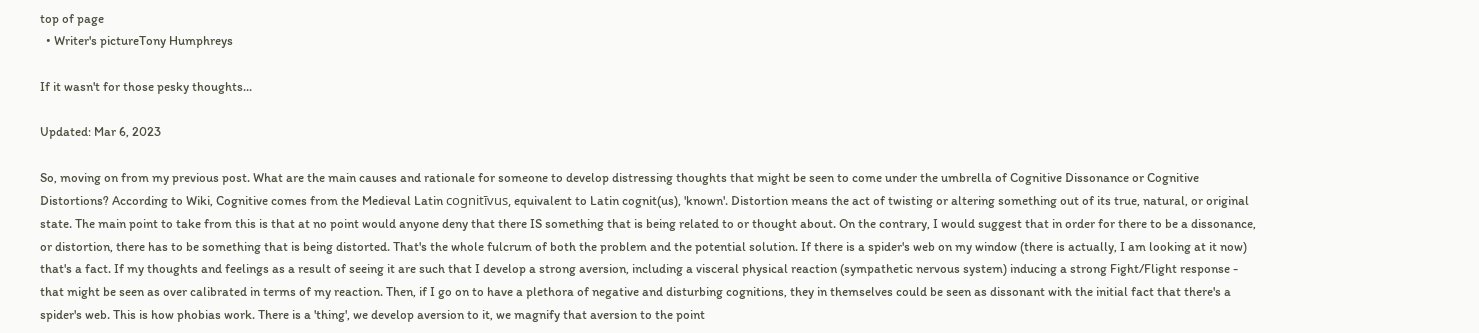top of page
  • Writer's pictureTony Humphreys

If it wasn't for those pesky thoughts...

Updated: Mar 6, 2023

So, moving on from my previous post. What are the main causes and rationale for someone to develop distressing thoughts that might be seen to come under the umbrella of Cognitive Dissonance or Cognitive Distortions? According to Wiki, Cognitive comes from the Medieval Latin cognitīvus, equivalent to Latin cognit(us), 'known'. Distortion means the act of twisting or altering something out of its true, natural, or original state. The main point to take from this is that at no point would anyone deny that there IS something that is being related to or thought about. On the contrary, I would suggest that in order for there to be a dissonance, or distortion, there has to be something that is being distorted. That's the whole fulcrum of both the problem and the potential solution. If there is a spider's web on my window (there is actually, I am looking at it now) that's a fact. If my thoughts and feelings as a result of seeing it are such that I develop a strong aversion, including a visceral physical reaction (sympathetic nervous system) inducing a strong Fight/Flight response - that might be seen as over calibrated in terms of my reaction. Then, if I go on to have a plethora of negative and disturbing cognitions, they in themselves could be seen as dissonant with the initial fact that there's a spider's web. This is how phobias work. There is a 'thing', we develop aversion to it, we magnify that aversion to the point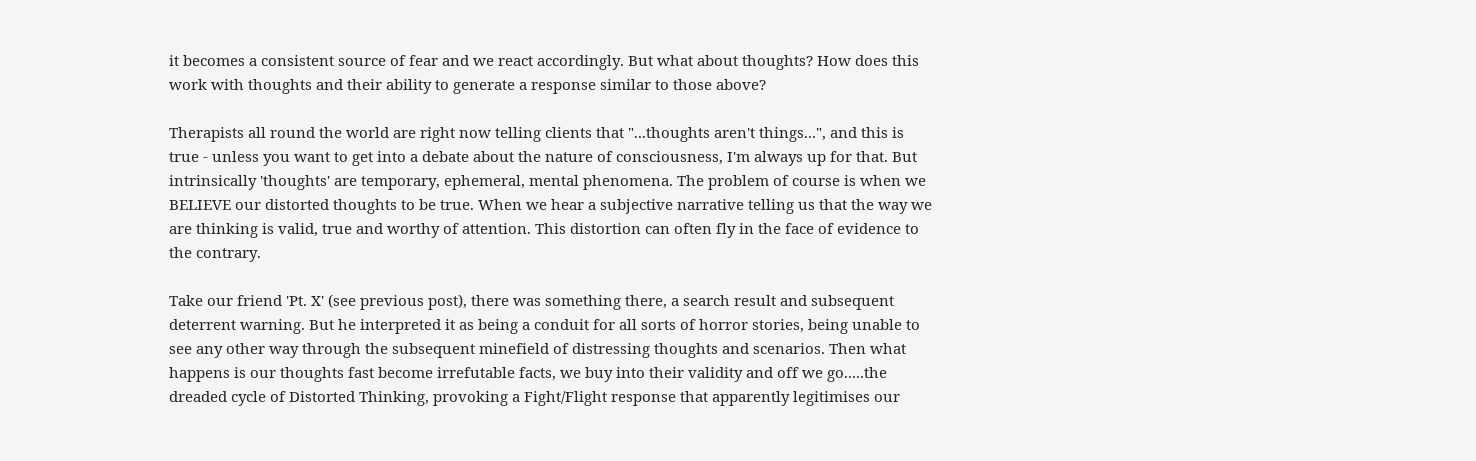it becomes a consistent source of fear and we react accordingly. But what about thoughts? How does this work with thoughts and their ability to generate a response similar to those above?

Therapists all round the world are right now telling clients that "...thoughts aren't things...", and this is true - unless you want to get into a debate about the nature of consciousness, I'm always up for that. But intrinsically 'thoughts' are temporary, ephemeral, mental phenomena. The problem of course is when we BELIEVE our distorted thoughts to be true. When we hear a subjective narrative telling us that the way we are thinking is valid, true and worthy of attention. This distortion can often fly in the face of evidence to the contrary.

Take our friend 'Pt. X' (see previous post), there was something there, a search result and subsequent deterrent warning. But he interpreted it as being a conduit for all sorts of horror stories, being unable to see any other way through the subsequent minefield of distressing thoughts and scenarios. Then what happens is our thoughts fast become irrefutable facts, we buy into their validity and off we go.....the dreaded cycle of Distorted Thinking, provoking a Fight/Flight response that apparently legitimises our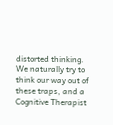distorted thinking. We naturally try to think our way out of these traps, and a Cognitive Therapist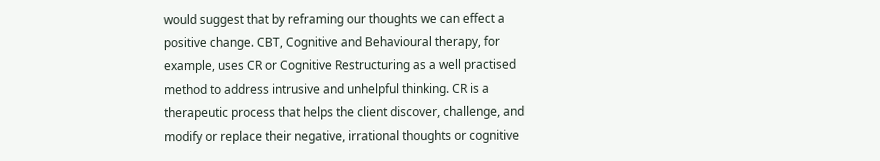would suggest that by reframing our thoughts we can effect a positive change. CBT, Cognitive and Behavioural therapy, for example, uses CR or Cognitive Restructuring as a well practised method to address intrusive and unhelpful thinking. CR is a therapeutic process that helps the client discover, challenge, and modify or replace their negative, irrational thoughts or cognitive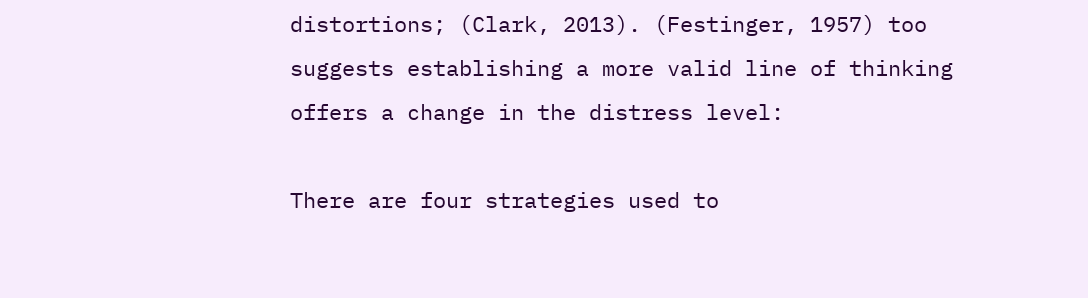distortions; (Clark, 2013). (Festinger, 1957) too suggests establishing a more valid line of thinking offers a change in the distress level:

There are four strategies used to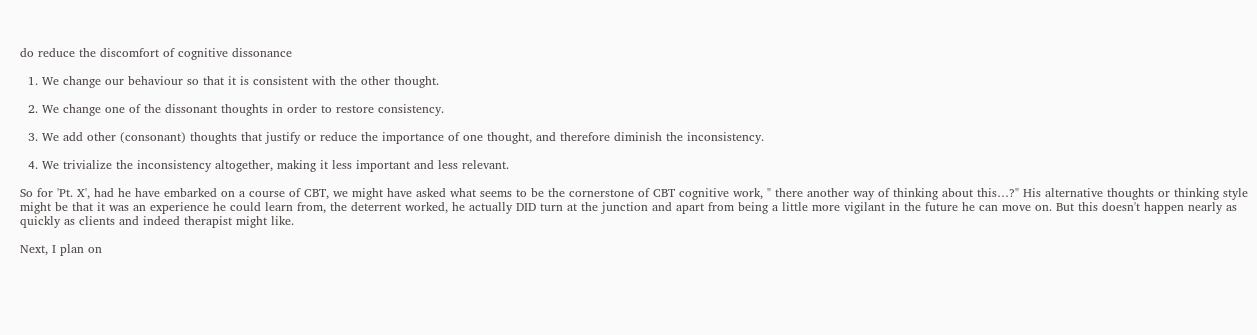do reduce the discomfort of cognitive dissonance

  1. We change our behaviour so that it is consistent with the other thought.

  2. We change one of the dissonant thoughts in order to restore consistency.

  3. We add other (consonant) thoughts that justify or reduce the importance of one thought, and therefore diminish the inconsistency.

  4. We trivialize the inconsistency altogether, making it less important and less relevant.

So for 'Pt. X', had he have embarked on a course of CBT, we might have asked what seems to be the cornerstone of CBT cognitive work, " there another way of thinking about this…?" His alternative thoughts or thinking style might be that it was an experience he could learn from, the deterrent worked, he actually DID turn at the junction and apart from being a little more vigilant in the future he can move on. But this doesn't happen nearly as quickly as clients and indeed therapist might like.

Next, I plan on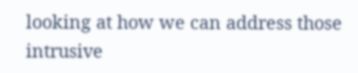looking at how we can address those intrusive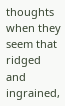thoughts when they seem that ridged and ingrained,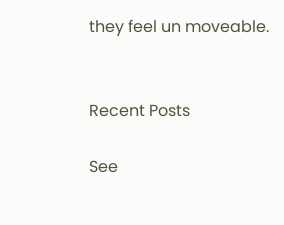they feel un moveable.


Recent Posts

See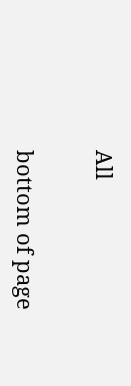All


bottom of page